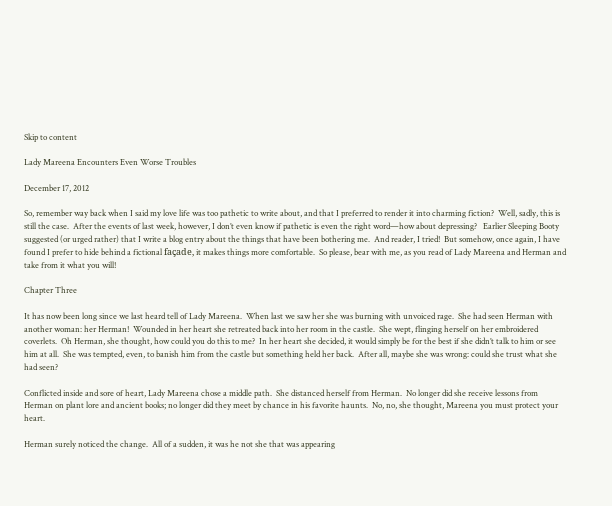Skip to content

Lady Mareena Encounters Even Worse Troubles

December 17, 2012

So, remember way back when I said my love life was too pathetic to write about, and that I preferred to render it into charming fiction?  Well, sadly, this is still the case.  After the events of last week, however, I don’t even know if pathetic is even the right word—how about depressing?   Earlier Sleeping Booty suggested (or urged rather) that I write a blog entry about the things that have been bothering me.  And reader, I tried!  But somehow, once again, I have found I prefer to hide behind a fictional façade, it makes things more comfortable.  So please, bear with me, as you read of Lady Mareena and Herman and take from it what you will!

Chapter Three

It has now been long since we last heard tell of Lady Mareena.  When last we saw her she was burning with unvoiced rage.  She had seen Herman with another woman: her Herman!  Wounded in her heart she retreated back into her room in the castle.  She wept, flinging herself on her embroidered coverlets.  Oh Herman, she thought, how could you do this to me?  In her heart she decided, it would simply be for the best if she didn’t talk to him or see him at all.  She was tempted, even, to banish him from the castle but something held her back.  After all, maybe she was wrong: could she trust what she had seen?

Conflicted inside and sore of heart, Lady Mareena chose a middle path.  She distanced herself from Herman.  No longer did she receive lessons from Herman on plant lore and ancient books; no longer did they meet by chance in his favorite haunts.  No, no, she thought, Mareena you must protect your heart.

Herman surely noticed the change.  All of a sudden, it was he not she that was appearing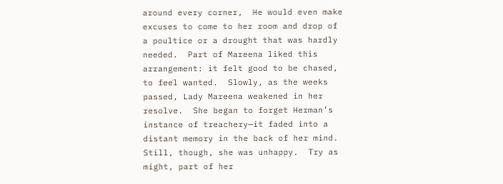around every corner,  He would even make excuses to come to her room and drop of a poultice or a drought that was hardly needed.  Part of Mareena liked this arrangement: it felt good to be chased, to feel wanted.  Slowly, as the weeks passed, Lady Mareena weakened in her resolve.  She began to forget Herman’s instance of treachery—it faded into a distant memory in the back of her mind.   Still, though, she was unhappy.  Try as might, part of her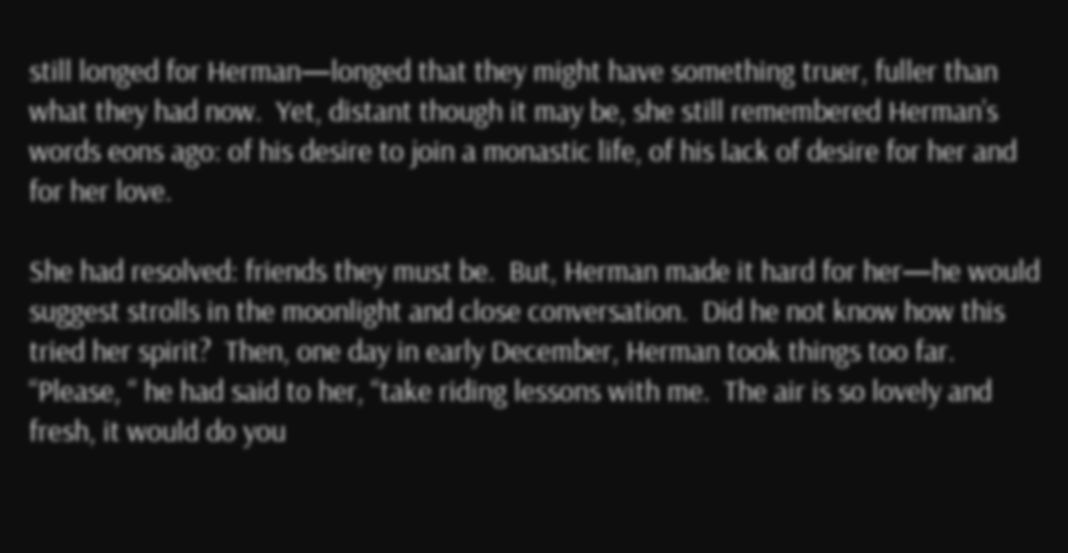still longed for Herman—longed that they might have something truer, fuller than what they had now.  Yet, distant though it may be, she still remembered Herman’s words eons ago: of his desire to join a monastic life, of his lack of desire for her and for her love.

She had resolved: friends they must be.  But, Herman made it hard for her—he would suggest strolls in the moonlight and close conversation.  Did he not know how this tried her spirit?  Then, one day in early December, Herman took things too far.  “Please, “ he had said to her, “take riding lessons with me.  The air is so lovely and fresh, it would do you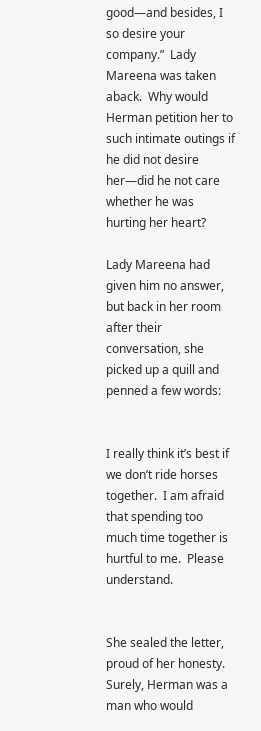good—and besides, I so desire your company.”  Lady Mareena was taken aback.  Why would Herman petition her to such intimate outings if he did not desire her—did he not care whether he was hurting her heart?

Lady Mareena had given him no answer, but back in her room after their conversation, she picked up a quill and penned a few words:


I really think it’s best if we don’t ride horses together.  I am afraid that spending too much time together is hurtful to me.  Please understand.


She sealed the letter, proud of her honesty.  Surely, Herman was a man who would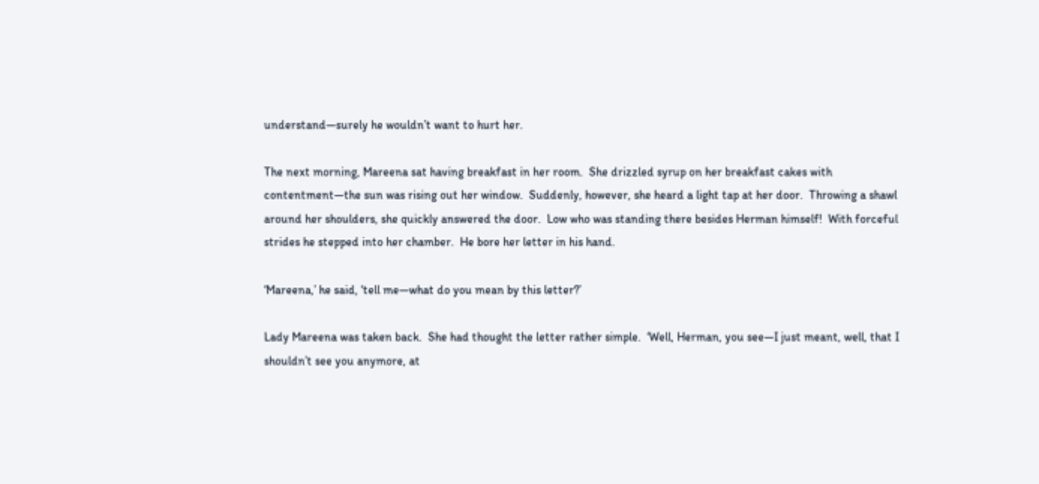understand—surely he wouldn’t want to hurt her.

The next morning, Mareena sat having breakfast in her room.  She drizzled syrup on her breakfast cakes with contentment—the sun was rising out her window.  Suddenly, however, she heard a light tap at her door.  Throwing a shawl around her shoulders, she quickly answered the door.  Low who was standing there besides Herman himself!  With forceful strides he stepped into her chamber.  He bore her letter in his hand.

‘Mareena,’ he said, ‘tell me—what do you mean by this letter?’

Lady Mareena was taken back.  She had thought the letter rather simple.  ‘Well, Herman, you see—I just meant, well, that I shouldn’t see you anymore, at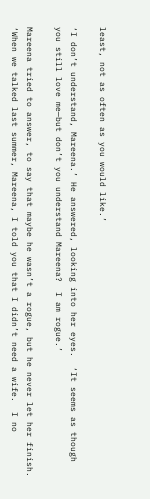least, not as often as you would like.’

‘I don’t understand, Mareena.’ He answered, looking into her eyes.  ‘It seems as though you still love me—but don’t you understand Mareena?  I am rogue.’

Mareena tried to answer, to say that maybe he wasn’t a rogue, but he never let her finish.    ‘When we talked last summer, Mareena, I told you that I didn’t need a wife.  I no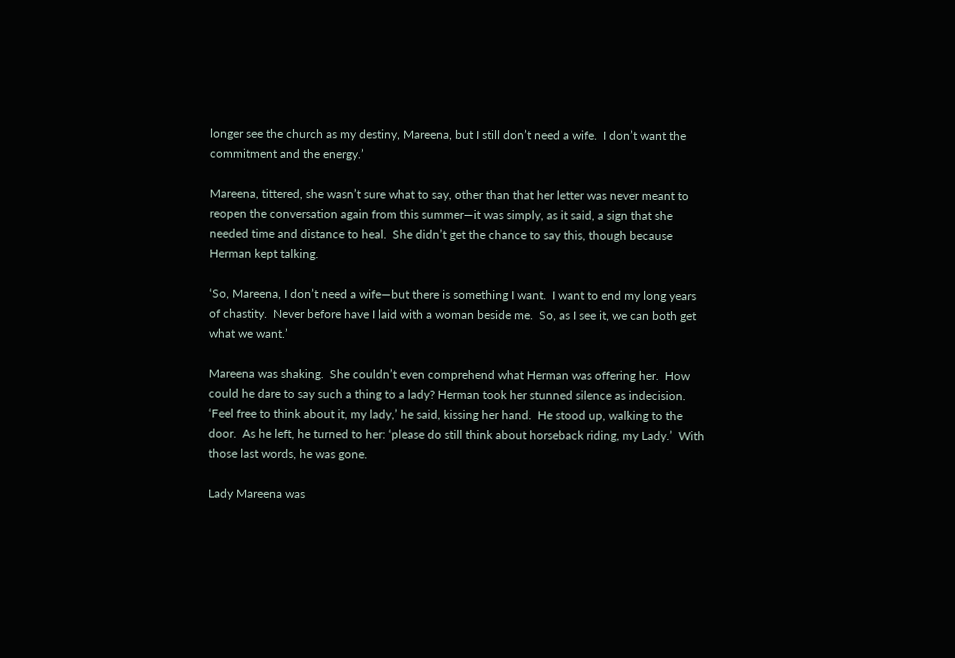longer see the church as my destiny, Mareena, but I still don’t need a wife.  I don’t want the commitment and the energy.’

Mareena, tittered, she wasn’t sure what to say, other than that her letter was never meant to reopen the conversation again from this summer—it was simply, as it said, a sign that she needed time and distance to heal.  She didn’t get the chance to say this, though because Herman kept talking.

‘So, Mareena, I don’t need a wife—but there is something I want.  I want to end my long years of chastity.  Never before have I laid with a woman beside me.  So, as I see it, we can both get what we want.’

Mareena was shaking.  She couldn’t even comprehend what Herman was offering her.  How could he dare to say such a thing to a lady? Herman took her stunned silence as indecision.  ‘Feel free to think about it, my lady,’ he said, kissing her hand.  He stood up, walking to the door.  As he left, he turned to her: ‘please do still think about horseback riding, my Lady.’  With those last words, he was gone.

Lady Mareena was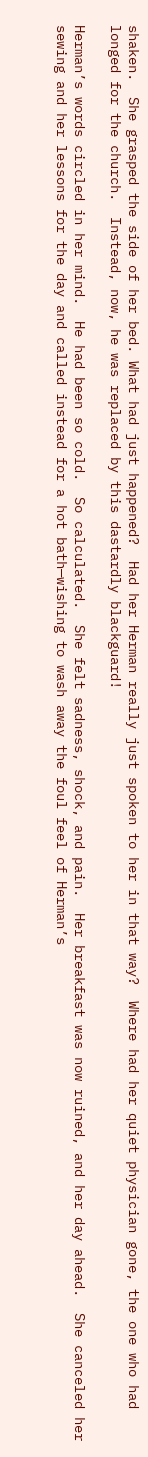shaken.  She grasped the side of her bed. What had just happened?  Had her Herman really just spoken to her in that way?  Where had her quiet physician gone, the one who had longed for the church.  Instead, now, he was replaced by this dastardly blackguard!

Herman’s words circled in her mind.  He had been so cold.  So calculated.  She felt sadness, shock, and pain.  Her breakfast was now ruined, and her day ahead.  She canceled her sewing and her lessons for the day and called instead for a hot bath—wishing to wash away the foul feel of Herman’s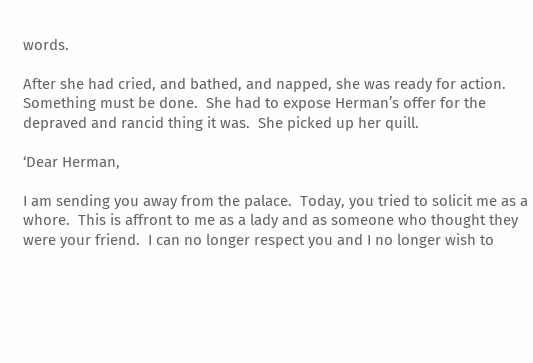words.

After she had cried, and bathed, and napped, she was ready for action.  Something must be done.  She had to expose Herman’s offer for the depraved and rancid thing it was.  She picked up her quill.

‘Dear Herman,

I am sending you away from the palace.  Today, you tried to solicit me as a whore.  This is affront to me as a lady and as someone who thought they were your friend.  I can no longer respect you and I no longer wish to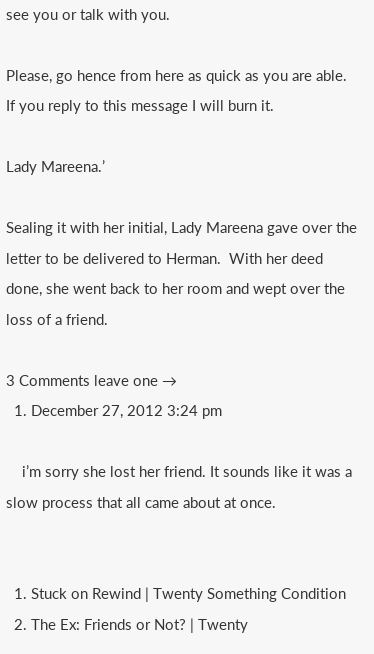see you or talk with you.

Please, go hence from here as quick as you are able.  If you reply to this message I will burn it.

Lady Mareena.’

Sealing it with her initial, Lady Mareena gave over the letter to be delivered to Herman.  With her deed done, she went back to her room and wept over the loss of a friend.

3 Comments leave one →
  1. December 27, 2012 3:24 pm

    i’m sorry she lost her friend. It sounds like it was a slow process that all came about at once.


  1. Stuck on Rewind | Twenty Something Condition
  2. The Ex: Friends or Not? | Twenty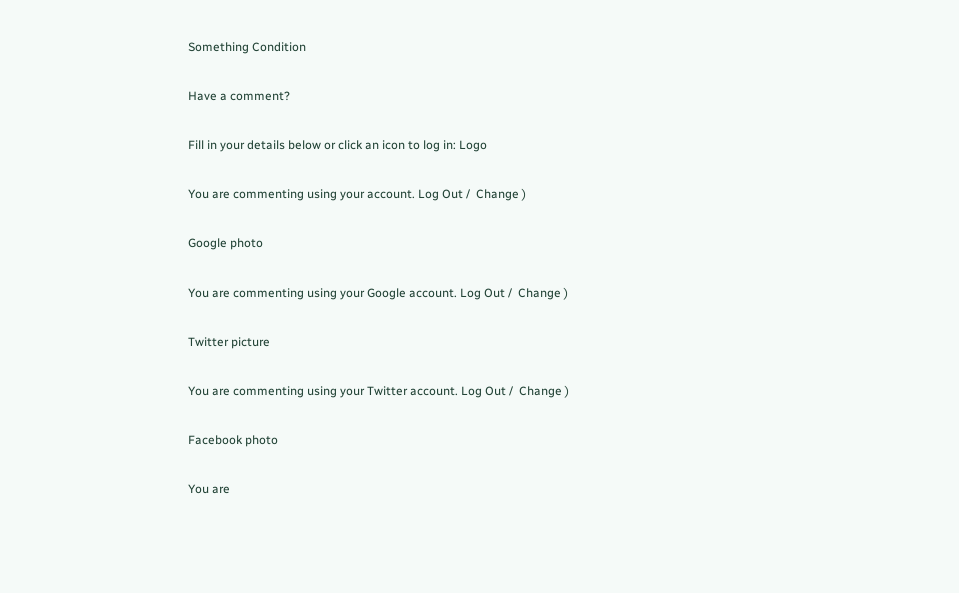Something Condition

Have a comment?

Fill in your details below or click an icon to log in: Logo

You are commenting using your account. Log Out /  Change )

Google photo

You are commenting using your Google account. Log Out /  Change )

Twitter picture

You are commenting using your Twitter account. Log Out /  Change )

Facebook photo

You are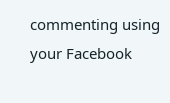commenting using your Facebook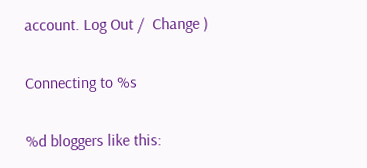account. Log Out /  Change )

Connecting to %s

%d bloggers like this: